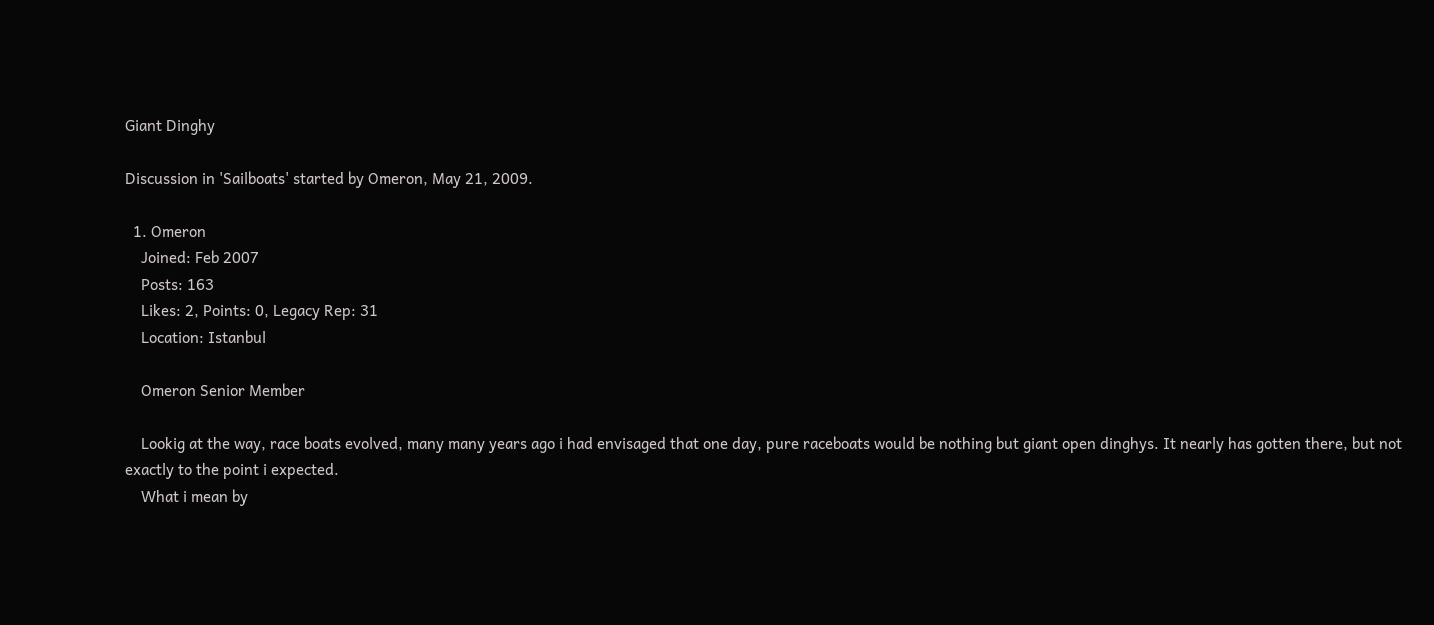Giant Dinghy

Discussion in 'Sailboats' started by Omeron, May 21, 2009.

  1. Omeron
    Joined: Feb 2007
    Posts: 163
    Likes: 2, Points: 0, Legacy Rep: 31
    Location: Istanbul

    Omeron Senior Member

    Lookig at the way, race boats evolved, many many years ago i had envisaged that one day, pure raceboats would be nothing but giant open dinghys. It nearly has gotten there, but not exactly to the point i expected.
    What i mean by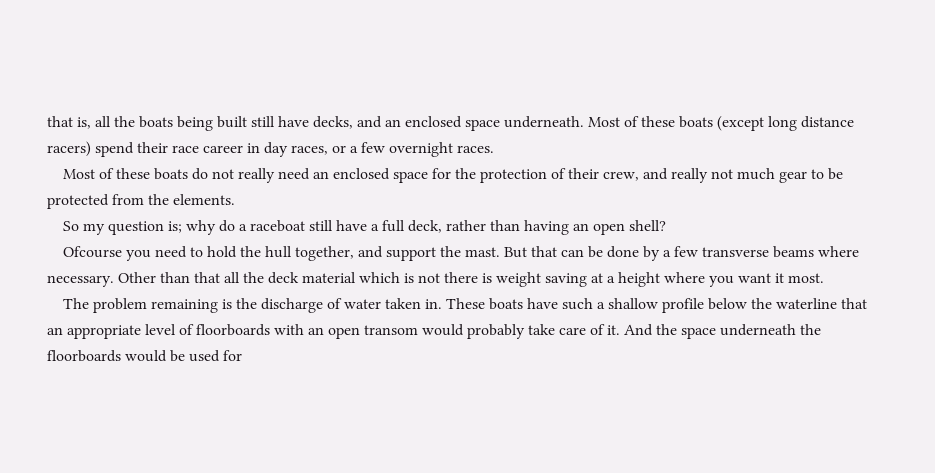that is, all the boats being built still have decks, and an enclosed space underneath. Most of these boats (except long distance racers) spend their race career in day races, or a few overnight races.
    Most of these boats do not really need an enclosed space for the protection of their crew, and really not much gear to be protected from the elements.
    So my question is; why do a raceboat still have a full deck, rather than having an open shell?
    Ofcourse you need to hold the hull together, and support the mast. But that can be done by a few transverse beams where necessary. Other than that all the deck material which is not there is weight saving at a height where you want it most.
    The problem remaining is the discharge of water taken in. These boats have such a shallow profile below the waterline that an appropriate level of floorboards with an open transom would probably take care of it. And the space underneath the floorboards would be used for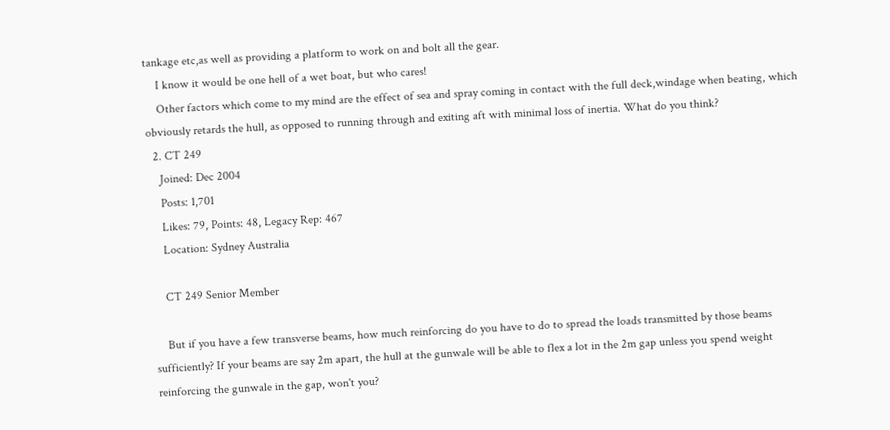tankage etc,as well as providing a platform to work on and bolt all the gear.
    I know it would be one hell of a wet boat, but who cares!
    Other factors which come to my mind are the effect of sea and spray coming in contact with the full deck,windage when beating, which obviously retards the hull, as opposed to running through and exiting aft with minimal loss of inertia. What do you think?
  2. CT 249
    Joined: Dec 2004
    Posts: 1,701
    Likes: 79, Points: 48, Legacy Rep: 467
    Location: Sydney Australia

    CT 249 Senior Member

    But if you have a few transverse beams, how much reinforcing do you have to do to spread the loads transmitted by those beams sufficiently? If your beams are say 2m apart, the hull at the gunwale will be able to flex a lot in the 2m gap unless you spend weight reinforcing the gunwale in the gap, won't you?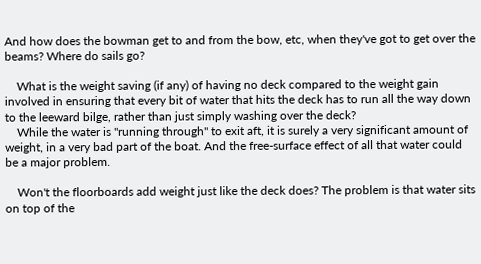And how does the bowman get to and from the bow, etc, when they've got to get over the beams? Where do sails go?

    What is the weight saving (if any) of having no deck compared to the weight gain involved in ensuring that every bit of water that hits the deck has to run all the way down to the leeward bilge, rather than just simply washing over the deck?
    While the water is "running through" to exit aft, it is surely a very significant amount of weight, in a very bad part of the boat. And the free-surface effect of all that water could be a major problem.

    Won't the floorboards add weight just like the deck does? The problem is that water sits on top of the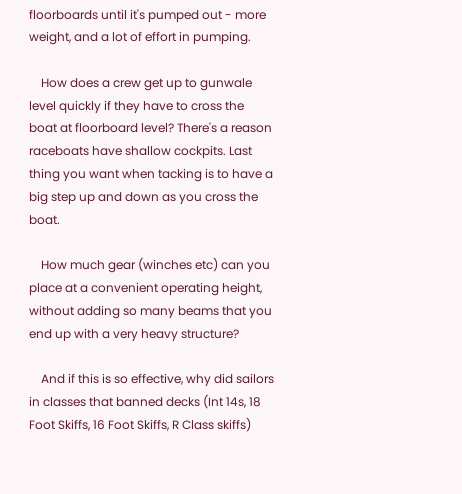floorboards until it's pumped out - more weight, and a lot of effort in pumping.

    How does a crew get up to gunwale level quickly if they have to cross the boat at floorboard level? There's a reason raceboats have shallow cockpits. Last thing you want when tacking is to have a big step up and down as you cross the boat.

    How much gear (winches etc) can you place at a convenient operating height, without adding so many beams that you end up with a very heavy structure?

    And if this is so effective, why did sailors in classes that banned decks (Int 14s, 18 Foot Skiffs, 16 Foot Skiffs, R Class skiffs)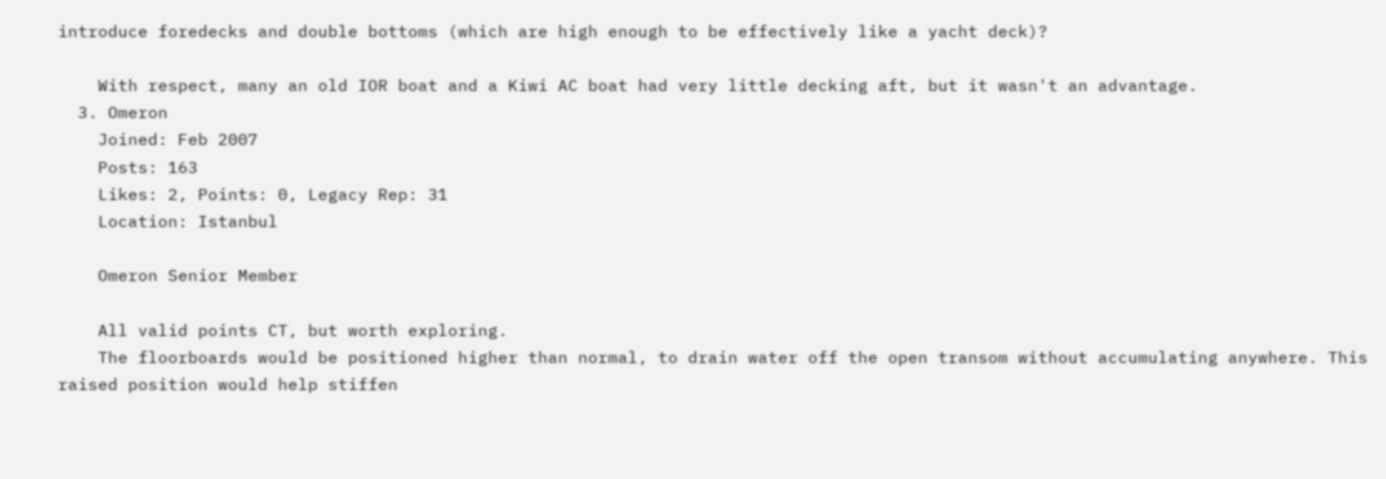introduce foredecks and double bottoms (which are high enough to be effectively like a yacht deck)?

    With respect, many an old IOR boat and a Kiwi AC boat had very little decking aft, but it wasn't an advantage.
  3. Omeron
    Joined: Feb 2007
    Posts: 163
    Likes: 2, Points: 0, Legacy Rep: 31
    Location: Istanbul

    Omeron Senior Member

    All valid points CT, but worth exploring.
    The floorboards would be positioned higher than normal, to drain water off the open transom without accumulating anywhere. This raised position would help stiffen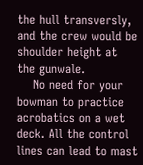the hull transversly, and the crew would be shoulder height at the gunwale.
    No need for your bowman to practice acrobatics on a wet deck. All the control lines can lead to mast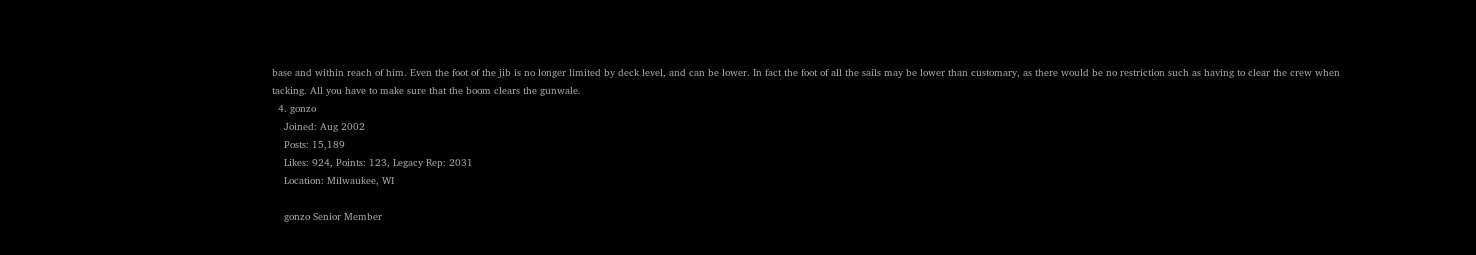base and within reach of him. Even the foot of the jib is no longer limited by deck level, and can be lower. In fact the foot of all the sails may be lower than customary, as there would be no restriction such as having to clear the crew when tacking. All you have to make sure that the boom clears the gunwale.
  4. gonzo
    Joined: Aug 2002
    Posts: 15,189
    Likes: 924, Points: 123, Legacy Rep: 2031
    Location: Milwaukee, WI

    gonzo Senior Member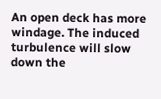An open deck has more windage. The induced turbulence will slow down the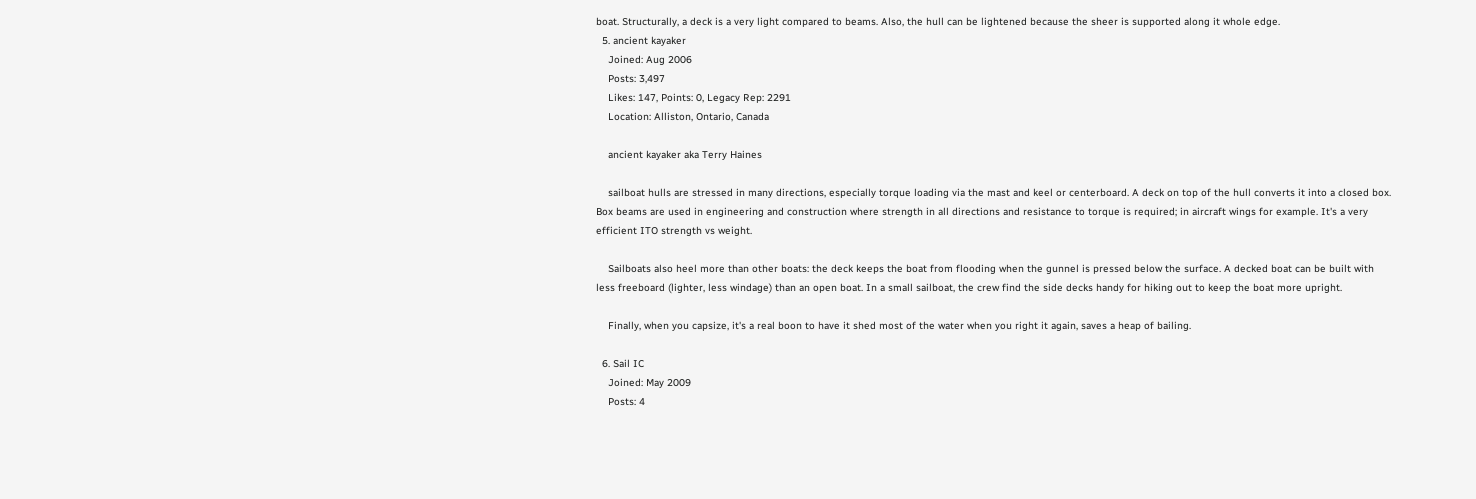boat. Structurally, a deck is a very light compared to beams. Also, the hull can be lightened because the sheer is supported along it whole edge.
  5. ancient kayaker
    Joined: Aug 2006
    Posts: 3,497
    Likes: 147, Points: 0, Legacy Rep: 2291
    Location: Alliston, Ontario, Canada

    ancient kayaker aka Terry Haines

    sailboat hulls are stressed in many directions, especially torque loading via the mast and keel or centerboard. A deck on top of the hull converts it into a closed box. Box beams are used in engineering and construction where strength in all directions and resistance to torque is required; in aircraft wings for example. It's a very efficient ITO strength vs weight.

    Sailboats also heel more than other boats: the deck keeps the boat from flooding when the gunnel is pressed below the surface. A decked boat can be built with less freeboard (lighter, less windage) than an open boat. In a small sailboat, the crew find the side decks handy for hiking out to keep the boat more upright.

    Finally, when you capsize, it's a real boon to have it shed most of the water when you right it again, saves a heap of bailing.

  6. Sail IC
    Joined: May 2009
    Posts: 4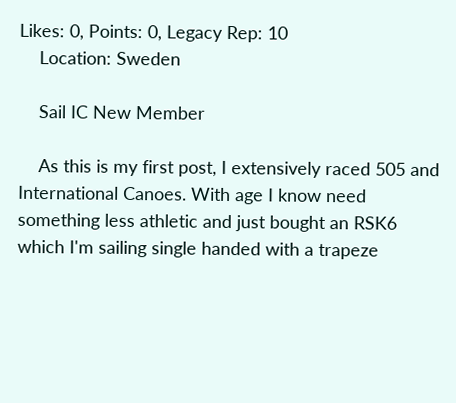Likes: 0, Points: 0, Legacy Rep: 10
    Location: Sweden

    Sail IC New Member

    As this is my first post, I extensively raced 505 and International Canoes. With age I know need something less athletic and just bought an RSK6 which I'm sailing single handed with a trapeze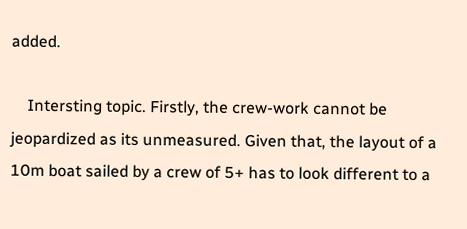added.

    Intersting topic. Firstly, the crew-work cannot be jeopardized as its unmeasured. Given that, the layout of a 10m boat sailed by a crew of 5+ has to look different to a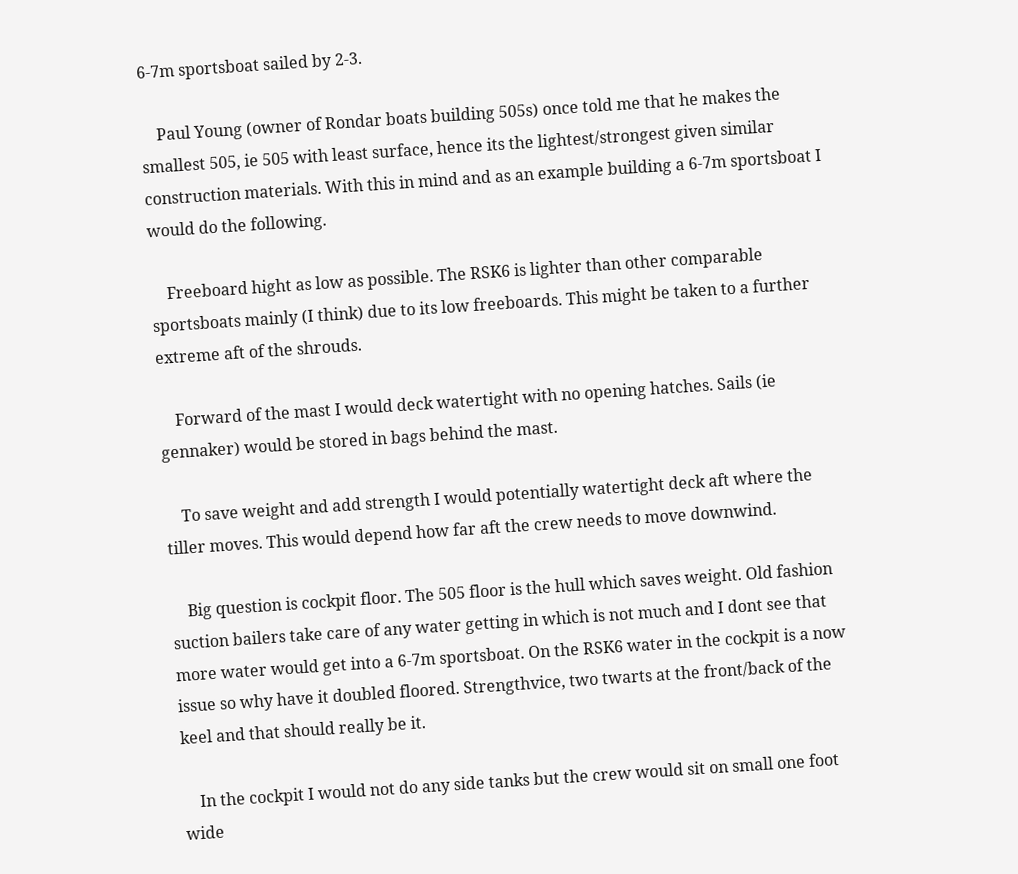6-7m sportsboat sailed by 2-3.

    Paul Young (owner of Rondar boats building 505s) once told me that he makes the smallest 505, ie 505 with least surface, hence its the lightest/strongest given similar construction materials. With this in mind and as an example building a 6-7m sportsboat I would do the following.

    Freeboard hight as low as possible. The RSK6 is lighter than other comparable sportsboats mainly (I think) due to its low freeboards. This might be taken to a further extreme aft of the shrouds.

    Forward of the mast I would deck watertight with no opening hatches. Sails (ie gennaker) would be stored in bags behind the mast.

    To save weight and add strength I would potentially watertight deck aft where the tiller moves. This would depend how far aft the crew needs to move downwind.

    Big question is cockpit floor. The 505 floor is the hull which saves weight. Old fashion suction bailers take care of any water getting in which is not much and I dont see that more water would get into a 6-7m sportsboat. On the RSK6 water in the cockpit is a now issue so why have it doubled floored. Strengthvice, two twarts at the front/back of the keel and that should really be it.

    In the cockpit I would not do any side tanks but the crew would sit on small one foot wide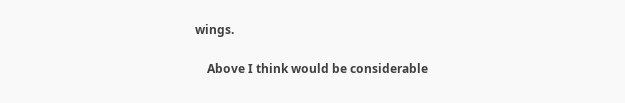wings.

    Above I think would be considerable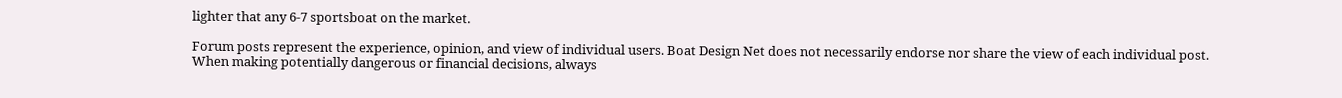lighter that any 6-7 sportsboat on the market.

Forum posts represent the experience, opinion, and view of individual users. Boat Design Net does not necessarily endorse nor share the view of each individual post.
When making potentially dangerous or financial decisions, always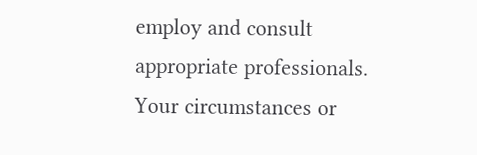employ and consult appropriate professionals. Your circumstances or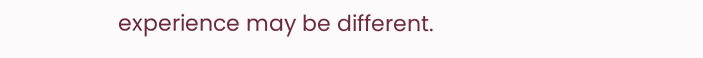experience may be different.